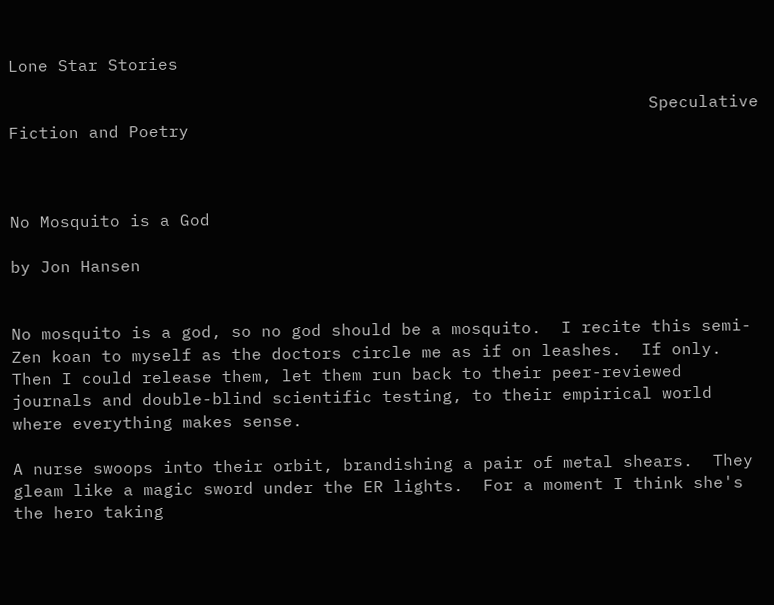Lone Star Stories

                                                                Speculative Fiction and Poetry



No Mosquito is a God

by Jon Hansen


No mosquito is a god, so no god should be a mosquito.  I recite this semi-Zen koan to myself as the doctors circle me as if on leashes.  If only.  Then I could release them, let them run back to their peer-reviewed journals and double-blind scientific testing, to their empirical world where everything makes sense.

A nurse swoops into their orbit, brandishing a pair of metal shears.  They gleam like a magic sword under the ER lights.  For a moment I think she's the hero taking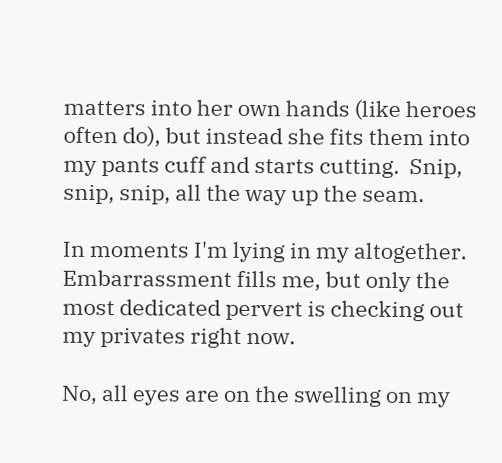matters into her own hands (like heroes often do), but instead she fits them into my pants cuff and starts cutting.  Snip, snip, snip, all the way up the seam.

In moments I'm lying in my altogether.  Embarrassment fills me, but only the most dedicated pervert is checking out my privates right now.

No, all eyes are on the swelling on my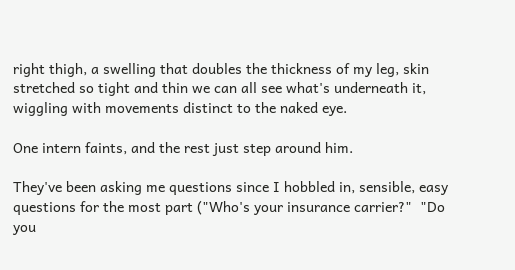right thigh, a swelling that doubles the thickness of my leg, skin stretched so tight and thin we can all see what's underneath it, wiggling with movements distinct to the naked eye.

One intern faints, and the rest just step around him.

They've been asking me questions since I hobbled in, sensible, easy questions for the most part ("Who's your insurance carrier?"  "Do you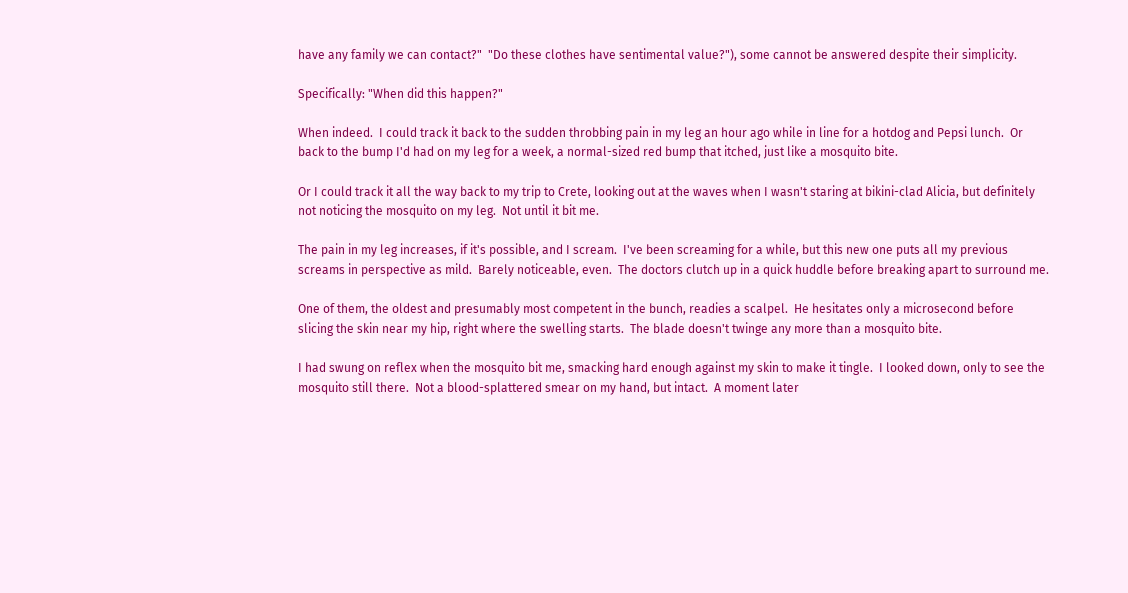have any family we can contact?"  "Do these clothes have sentimental value?"), some cannot be answered despite their simplicity.

Specifically: "When did this happen?"

When indeed.  I could track it back to the sudden throbbing pain in my leg an hour ago while in line for a hotdog and Pepsi lunch.  Or back to the bump I'd had on my leg for a week, a normal-sized red bump that itched, just like a mosquito bite.

Or I could track it all the way back to my trip to Crete, looking out at the waves when I wasn't staring at bikini-clad Alicia, but definitely not noticing the mosquito on my leg.  Not until it bit me.

The pain in my leg increases, if it's possible, and I scream.  I've been screaming for a while, but this new one puts all my previous screams in perspective as mild.  Barely noticeable, even.  The doctors clutch up in a quick huddle before breaking apart to surround me.

One of them, the oldest and presumably most competent in the bunch, readies a scalpel.  He hesitates only a microsecond before slicing the skin near my hip, right where the swelling starts.  The blade doesn't twinge any more than a mosquito bite.

I had swung on reflex when the mosquito bit me, smacking hard enough against my skin to make it tingle.  I looked down, only to see the mosquito still there.  Not a blood-splattered smear on my hand, but intact.  A moment later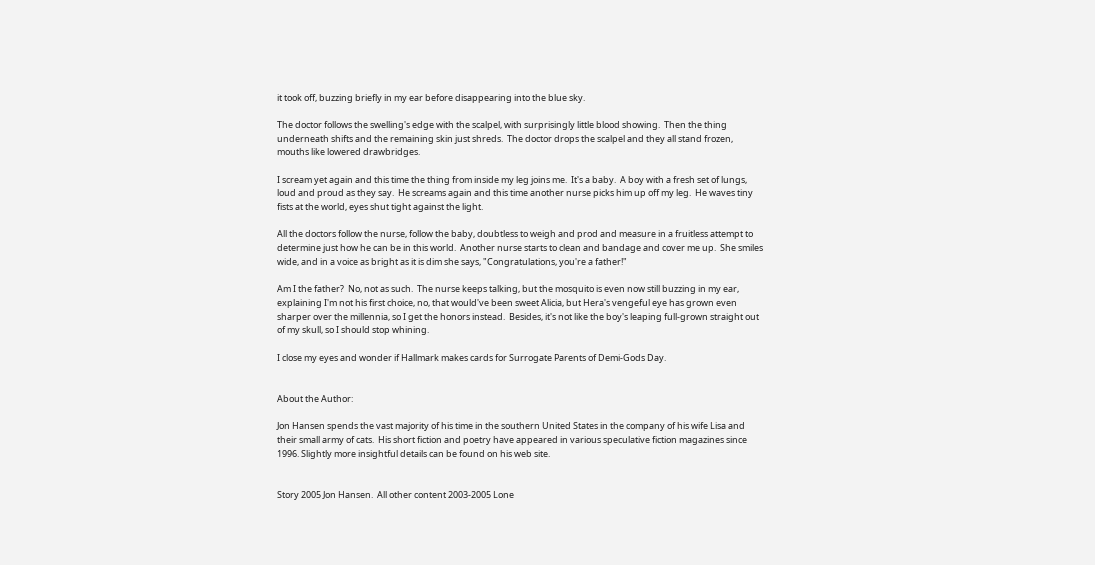it took off, buzzing briefly in my ear before disappearing into the blue sky.

The doctor follows the swelling's edge with the scalpel, with surprisingly little blood showing.  Then the thing underneath shifts and the remaining skin just shreds.  The doctor drops the scalpel and they all stand frozen, mouths like lowered drawbridges.

I scream yet again and this time the thing from inside my leg joins me.  It's a baby.  A boy with a fresh set of lungs, loud and proud as they say.  He screams again and this time another nurse picks him up off my leg.  He waves tiny fists at the world, eyes shut tight against the light.

All the doctors follow the nurse, follow the baby, doubtless to weigh and prod and measure in a fruitless attempt to determine just how he can be in this world.  Another nurse starts to clean and bandage and cover me up.  She smiles wide, and in a voice as bright as it is dim she says, "Congratulations, you're a father!"

Am I the father?  No, not as such.  The nurse keeps talking, but the mosquito is even now still buzzing in my ear, explaining I'm not his first choice, no, that would've been sweet Alicia, but Hera's vengeful eye has grown even sharper over the millennia, so I get the honors instead.  Besides, it's not like the boy's leaping full-grown straight out of my skull, so I should stop whining.

I close my eyes and wonder if Hallmark makes cards for Surrogate Parents of Demi-Gods Day.


About the Author:

Jon Hansen spends the vast majority of his time in the southern United States in the company of his wife Lisa and their small army of cats.  His short fiction and poetry have appeared in various speculative fiction magazines since 1996. Slightly more insightful details can be found on his web site.


Story 2005 Jon Hansen.  All other content 2003-2005 Lone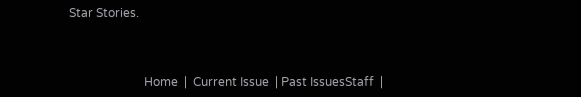Star Stories.



                         Home  |  Current Issue  | Past IssuesStaff  |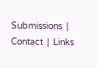Submissions  |  Contact  |  Links